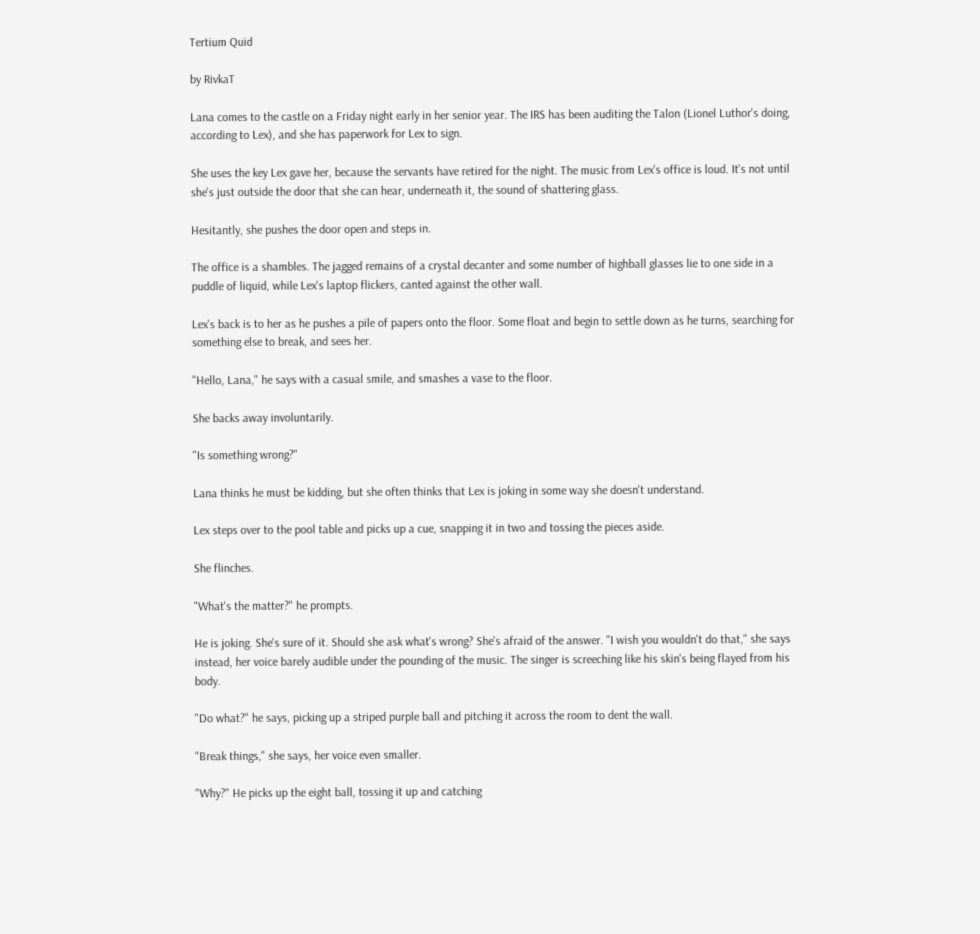Tertium Quid

by RivkaT

Lana comes to the castle on a Friday night early in her senior year. The IRS has been auditing the Talon (Lionel Luthor's doing, according to Lex), and she has paperwork for Lex to sign.

She uses the key Lex gave her, because the servants have retired for the night. The music from Lex's office is loud. It's not until she's just outside the door that she can hear, underneath it, the sound of shattering glass.

Hesitantly, she pushes the door open and steps in.

The office is a shambles. The jagged remains of a crystal decanter and some number of highball glasses lie to one side in a puddle of liquid, while Lex's laptop flickers, canted against the other wall.

Lex's back is to her as he pushes a pile of papers onto the floor. Some float and begin to settle down as he turns, searching for something else to break, and sees her.

"Hello, Lana," he says with a casual smile, and smashes a vase to the floor.

She backs away involuntarily.

"Is something wrong?"

Lana thinks he must be kidding, but she often thinks that Lex is joking in some way she doesn't understand.

Lex steps over to the pool table and picks up a cue, snapping it in two and tossing the pieces aside.

She flinches.

"What's the matter?" he prompts.

He is joking. She's sure of it. Should she ask what's wrong? She's afraid of the answer. "I wish you wouldn't do that," she says instead, her voice barely audible under the pounding of the music. The singer is screeching like his skin's being flayed from his body.

"Do what?" he says, picking up a striped purple ball and pitching it across the room to dent the wall.

"Break things," she says, her voice even smaller.

"Why?" He picks up the eight ball, tossing it up and catching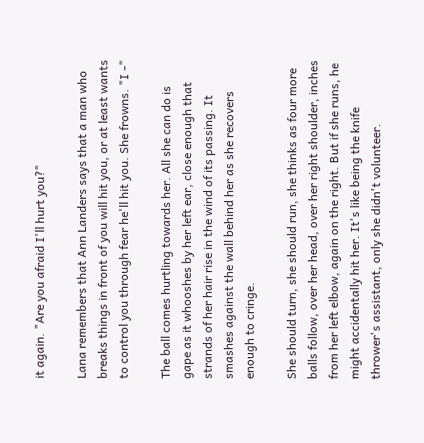it again. "Are you afraid I'll hurt you?"

Lana remembers that Ann Landers says that a man who breaks things in front of you will hit you, or at least wants to control you through fear he'll hit you. She frowns. "I -"

The ball comes hurtling towards her. All she can do is gape as it whooshes by her left ear, close enough that strands of her hair rise in the wind of its passing. It smashes against the wall behind her as she recovers enough to cringe.

She should turn, she should run, she thinks as four more balls follow, over her head, over her right shoulder, inches from her left elbow, again on the right. But if she runs, he might accidentally hit her. It's like being the knife thrower's assistant, only she didn't volunteer.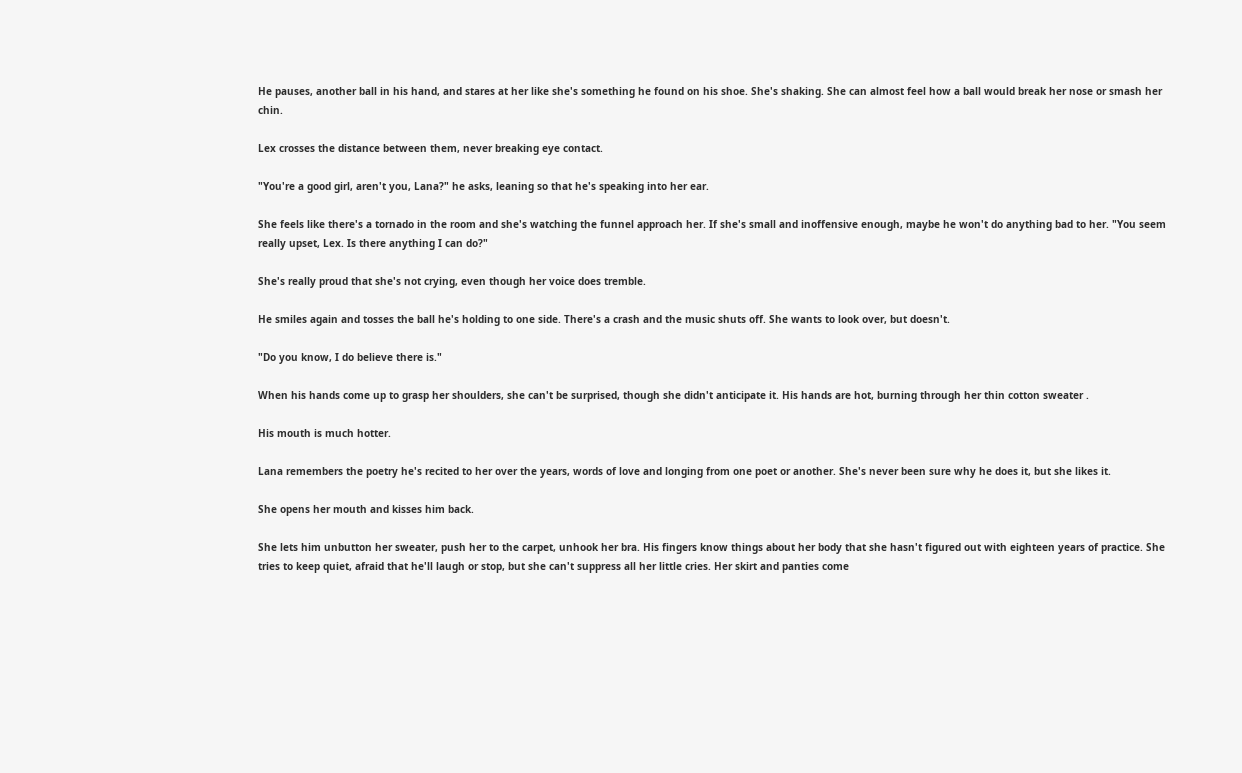He pauses, another ball in his hand, and stares at her like she's something he found on his shoe. She's shaking. She can almost feel how a ball would break her nose or smash her chin.

Lex crosses the distance between them, never breaking eye contact.

"You're a good girl, aren't you, Lana?" he asks, leaning so that he's speaking into her ear.

She feels like there's a tornado in the room and she's watching the funnel approach her. If she's small and inoffensive enough, maybe he won't do anything bad to her. "You seem really upset, Lex. Is there anything I can do?"

She's really proud that she's not crying, even though her voice does tremble.

He smiles again and tosses the ball he's holding to one side. There's a crash and the music shuts off. She wants to look over, but doesn't.

"Do you know, I do believe there is."

When his hands come up to grasp her shoulders, she can't be surprised, though she didn't anticipate it. His hands are hot, burning through her thin cotton sweater .

His mouth is much hotter.

Lana remembers the poetry he's recited to her over the years, words of love and longing from one poet or another. She's never been sure why he does it, but she likes it.

She opens her mouth and kisses him back.

She lets him unbutton her sweater, push her to the carpet, unhook her bra. His fingers know things about her body that she hasn't figured out with eighteen years of practice. She tries to keep quiet, afraid that he'll laugh or stop, but she can't suppress all her little cries. Her skirt and panties come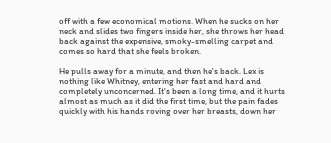off with a few economical motions. When he sucks on her neck and slides two fingers inside her, she throws her head back against the expensive, smoky-smelling carpet and comes so hard that she feels broken.

He pulls away for a minute, and then he's back. Lex is nothing like Whitney, entering her fast and hard and completely unconcerned. It's been a long time, and it hurts almost as much as it did the first time, but the pain fades quickly with his hands roving over her breasts, down her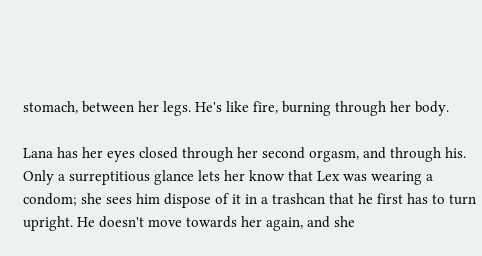stomach, between her legs. He's like fire, burning through her body.

Lana has her eyes closed through her second orgasm, and through his. Only a surreptitious glance lets her know that Lex was wearing a condom; she sees him dispose of it in a trashcan that he first has to turn upright. He doesn't move towards her again, and she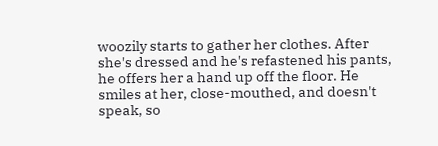woozily starts to gather her clothes. After she's dressed and he's refastened his pants, he offers her a hand up off the floor. He smiles at her, close-mouthed, and doesn't speak, so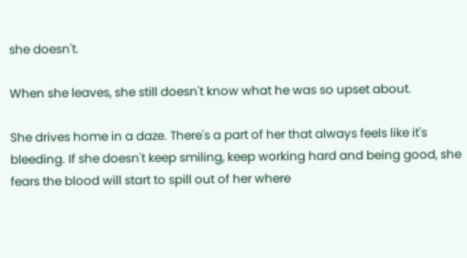she doesn't.

When she leaves, she still doesn't know what he was so upset about.

She drives home in a daze. There's a part of her that always feels like it's bleeding. If she doesn't keep smiling, keep working hard and being good, she fears the blood will start to spill out of her where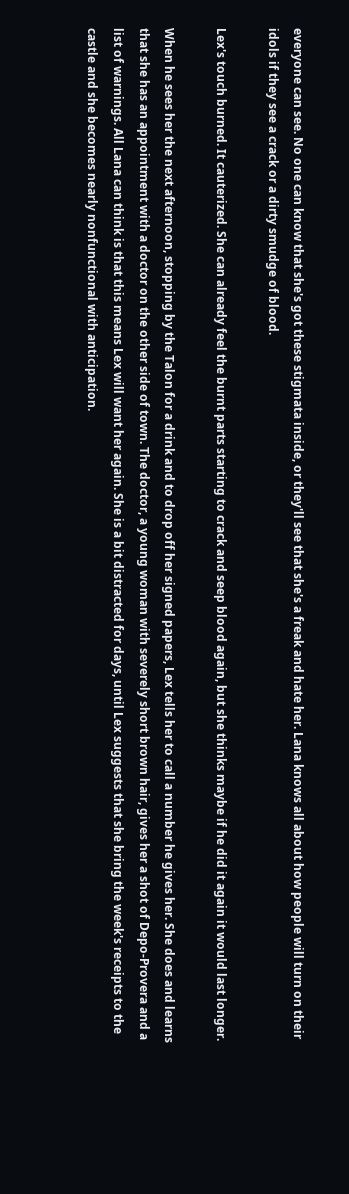everyone can see. No one can know that she's got these stigmata inside, or they'll see that she's a freak and hate her. Lana knows all about how people will turn on their idols if they see a crack or a dirty smudge of blood.

Lex's touch burned. It cauterized. She can already feel the burnt parts starting to crack and seep blood again, but she thinks maybe if he did it again it would last longer.

When he sees her the next afternoon, stopping by the Talon for a drink and to drop off her signed papers, Lex tells her to call a number he gives her. She does and learns that she has an appointment with a doctor on the other side of town. The doctor, a young woman with severely short brown hair, gives her a shot of Depo-Provera and a list of warnings. All Lana can think is that this means Lex will want her again. She is a bit distracted for days, until Lex suggests that she bring the week's receipts to the castle and she becomes nearly nonfunctional with anticipation.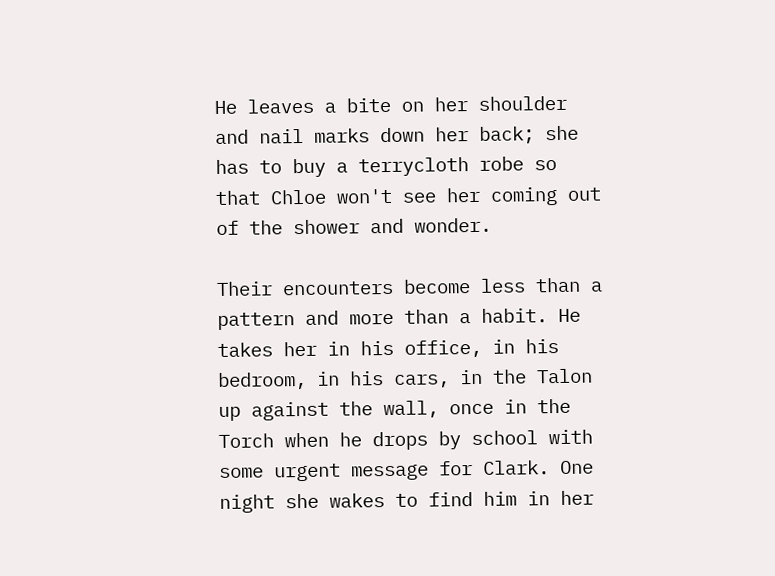He leaves a bite on her shoulder and nail marks down her back; she has to buy a terrycloth robe so that Chloe won't see her coming out of the shower and wonder.

Their encounters become less than a pattern and more than a habit. He takes her in his office, in his bedroom, in his cars, in the Talon up against the wall, once in the Torch when he drops by school with some urgent message for Clark. One night she wakes to find him in her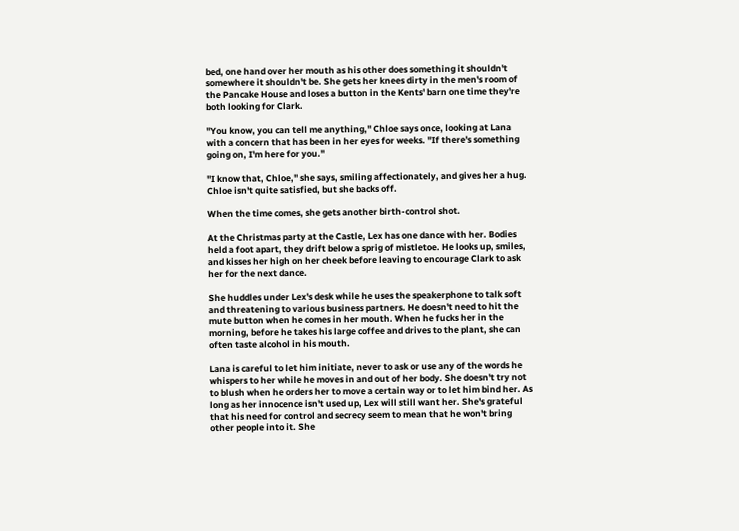bed, one hand over her mouth as his other does something it shouldn't somewhere it shouldn't be. She gets her knees dirty in the men's room of the Pancake House and loses a button in the Kents' barn one time they're both looking for Clark.

"You know, you can tell me anything," Chloe says once, looking at Lana with a concern that has been in her eyes for weeks. "If there's something going on, I'm here for you."

"I know that, Chloe," she says, smiling affectionately, and gives her a hug. Chloe isn't quite satisfied, but she backs off.

When the time comes, she gets another birth-control shot.

At the Christmas party at the Castle, Lex has one dance with her. Bodies held a foot apart, they drift below a sprig of mistletoe. He looks up, smiles, and kisses her high on her cheek before leaving to encourage Clark to ask her for the next dance.

She huddles under Lex's desk while he uses the speakerphone to talk soft and threatening to various business partners. He doesn't need to hit the mute button when he comes in her mouth. When he fucks her in the morning, before he takes his large coffee and drives to the plant, she can often taste alcohol in his mouth.

Lana is careful to let him initiate, never to ask or use any of the words he whispers to her while he moves in and out of her body. She doesn't try not to blush when he orders her to move a certain way or to let him bind her. As long as her innocence isn't used up, Lex will still want her. She's grateful that his need for control and secrecy seem to mean that he won't bring other people into it. She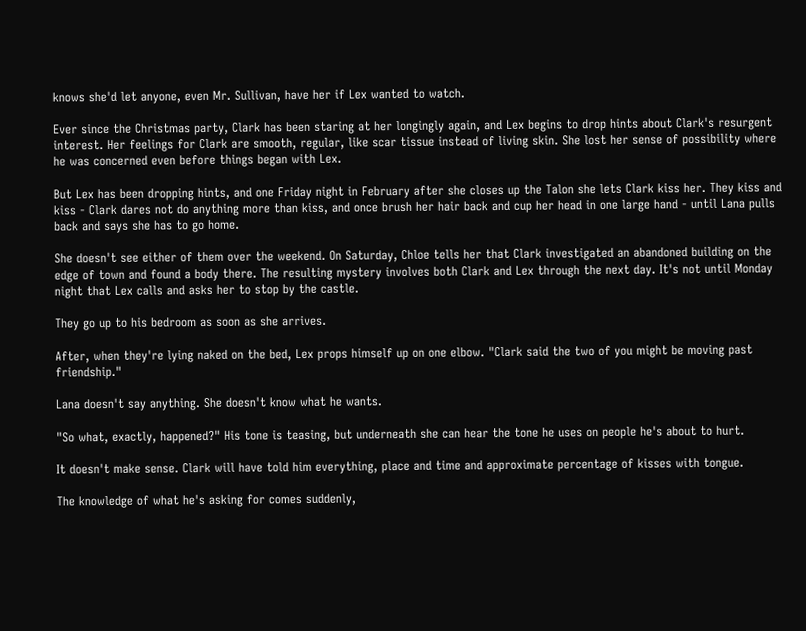knows she'd let anyone, even Mr. Sullivan, have her if Lex wanted to watch.

Ever since the Christmas party, Clark has been staring at her longingly again, and Lex begins to drop hints about Clark's resurgent interest. Her feelings for Clark are smooth, regular, like scar tissue instead of living skin. She lost her sense of possibility where he was concerned even before things began with Lex.

But Lex has been dropping hints, and one Friday night in February after she closes up the Talon she lets Clark kiss her. They kiss and kiss - Clark dares not do anything more than kiss, and once brush her hair back and cup her head in one large hand - until Lana pulls back and says she has to go home.

She doesn't see either of them over the weekend. On Saturday, Chloe tells her that Clark investigated an abandoned building on the edge of town and found a body there. The resulting mystery involves both Clark and Lex through the next day. It's not until Monday night that Lex calls and asks her to stop by the castle.

They go up to his bedroom as soon as she arrives.

After, when they're lying naked on the bed, Lex props himself up on one elbow. "Clark said the two of you might be moving past friendship."

Lana doesn't say anything. She doesn't know what he wants.

"So what, exactly, happened?" His tone is teasing, but underneath she can hear the tone he uses on people he's about to hurt.

It doesn't make sense. Clark will have told him everything, place and time and approximate percentage of kisses with tongue.

The knowledge of what he's asking for comes suddenly,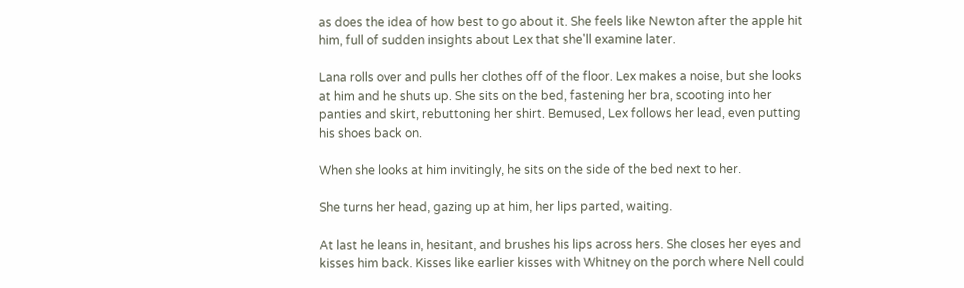as does the idea of how best to go about it. She feels like Newton after the apple hit him, full of sudden insights about Lex that she'll examine later.

Lana rolls over and pulls her clothes off of the floor. Lex makes a noise, but she looks at him and he shuts up. She sits on the bed, fastening her bra, scooting into her panties and skirt, rebuttoning her shirt. Bemused, Lex follows her lead, even putting his shoes back on.

When she looks at him invitingly, he sits on the side of the bed next to her.

She turns her head, gazing up at him, her lips parted, waiting.

At last he leans in, hesitant, and brushes his lips across hers. She closes her eyes and kisses him back. Kisses like earlier kisses with Whitney on the porch where Nell could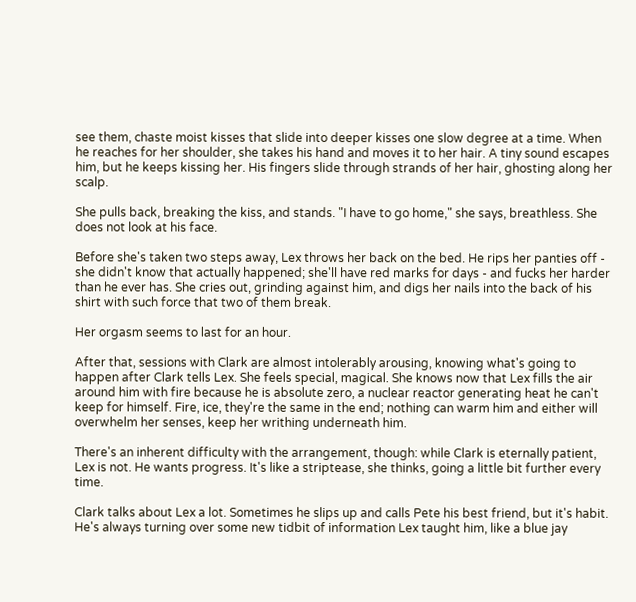see them, chaste moist kisses that slide into deeper kisses one slow degree at a time. When he reaches for her shoulder, she takes his hand and moves it to her hair. A tiny sound escapes him, but he keeps kissing her. His fingers slide through strands of her hair, ghosting along her scalp.

She pulls back, breaking the kiss, and stands. "I have to go home," she says, breathless. She does not look at his face.

Before she's taken two steps away, Lex throws her back on the bed. He rips her panties off - she didn't know that actually happened; she'll have red marks for days - and fucks her harder than he ever has. She cries out, grinding against him, and digs her nails into the back of his shirt with such force that two of them break.

Her orgasm seems to last for an hour.

After that, sessions with Clark are almost intolerably arousing, knowing what's going to happen after Clark tells Lex. She feels special, magical. She knows now that Lex fills the air around him with fire because he is absolute zero, a nuclear reactor generating heat he can't keep for himself. Fire, ice, they're the same in the end; nothing can warm him and either will overwhelm her senses, keep her writhing underneath him.

There's an inherent difficulty with the arrangement, though: while Clark is eternally patient, Lex is not. He wants progress. It's like a striptease, she thinks, going a little bit further every time.

Clark talks about Lex a lot. Sometimes he slips up and calls Pete his best friend, but it's habit. He's always turning over some new tidbit of information Lex taught him, like a blue jay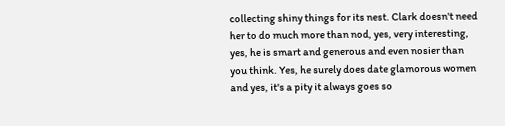collecting shiny things for its nest. Clark doesn't need her to do much more than nod, yes, very interesting, yes, he is smart and generous and even nosier than you think. Yes, he surely does date glamorous women and yes, it's a pity it always goes so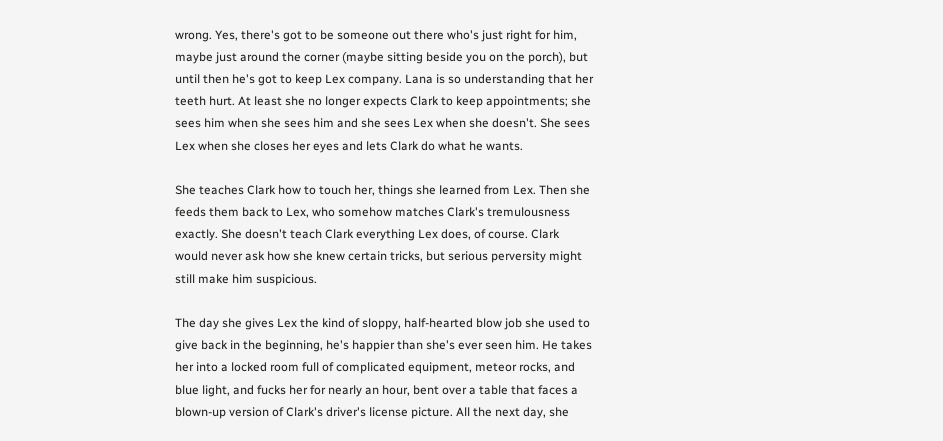wrong. Yes, there's got to be someone out there who's just right for him, maybe just around the corner (maybe sitting beside you on the porch), but until then he's got to keep Lex company. Lana is so understanding that her teeth hurt. At least she no longer expects Clark to keep appointments; she sees him when she sees him and she sees Lex when she doesn't. She sees Lex when she closes her eyes and lets Clark do what he wants.

She teaches Clark how to touch her, things she learned from Lex. Then she feeds them back to Lex, who somehow matches Clark's tremulousness exactly. She doesn't teach Clark everything Lex does, of course. Clark would never ask how she knew certain tricks, but serious perversity might still make him suspicious.

The day she gives Lex the kind of sloppy, half-hearted blow job she used to give back in the beginning, he's happier than she's ever seen him. He takes her into a locked room full of complicated equipment, meteor rocks, and blue light, and fucks her for nearly an hour, bent over a table that faces a blown-up version of Clark's driver's license picture. All the next day, she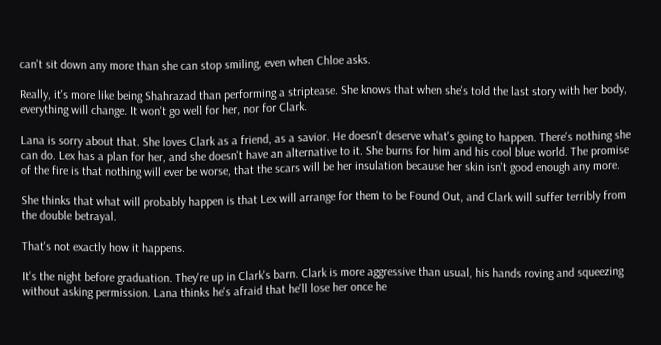can't sit down any more than she can stop smiling, even when Chloe asks.

Really, it's more like being Shahrazad than performing a striptease. She knows that when she's told the last story with her body, everything will change. It won't go well for her, nor for Clark.

Lana is sorry about that. She loves Clark as a friend, as a savior. He doesn't deserve what's going to happen. There's nothing she can do. Lex has a plan for her, and she doesn't have an alternative to it. She burns for him and his cool blue world. The promise of the fire is that nothing will ever be worse, that the scars will be her insulation because her skin isn't good enough any more.

She thinks that what will probably happen is that Lex will arrange for them to be Found Out, and Clark will suffer terribly from the double betrayal.

That's not exactly how it happens.

It's the night before graduation. They're up in Clark's barn. Clark is more aggressive than usual, his hands roving and squeezing without asking permission. Lana thinks he's afraid that he'll lose her once he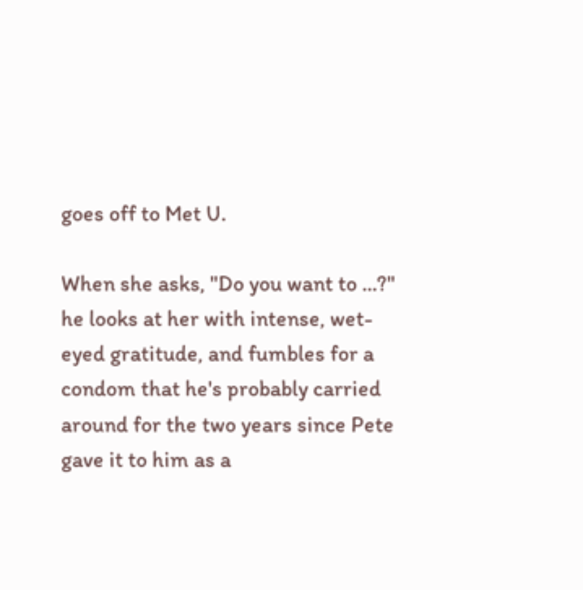goes off to Met U.

When she asks, "Do you want to ...?" he looks at her with intense, wet-eyed gratitude, and fumbles for a condom that he's probably carried around for the two years since Pete gave it to him as a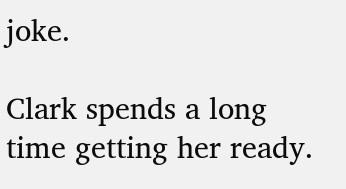joke.

Clark spends a long time getting her ready.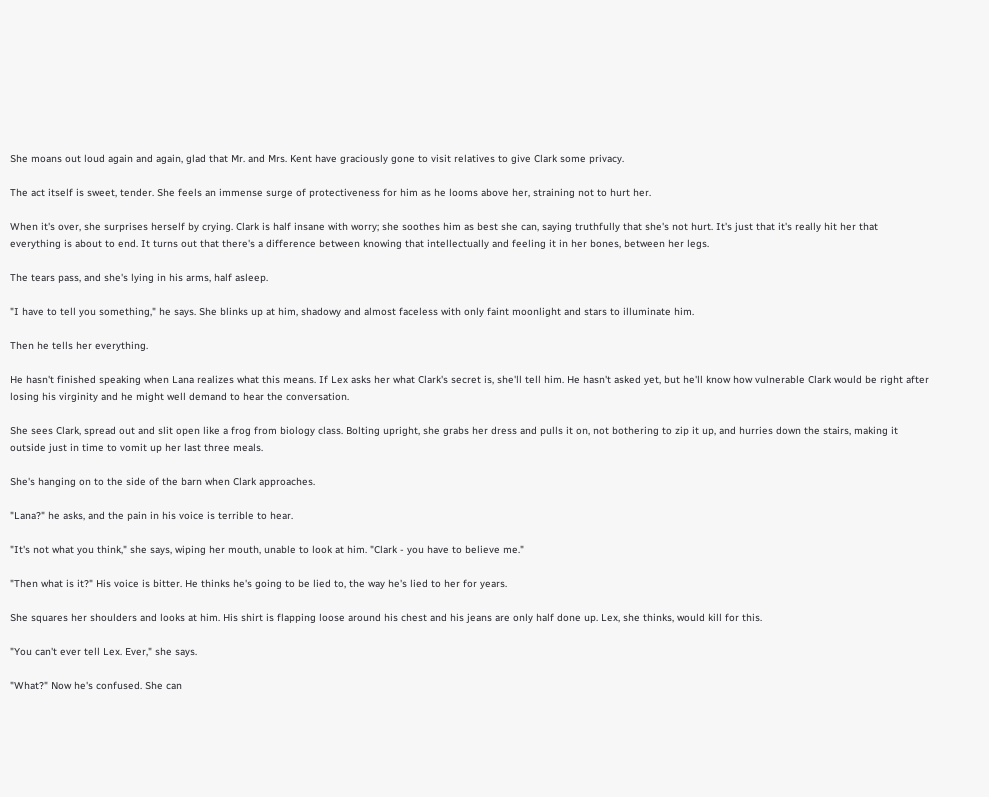She moans out loud again and again, glad that Mr. and Mrs. Kent have graciously gone to visit relatives to give Clark some privacy.

The act itself is sweet, tender. She feels an immense surge of protectiveness for him as he looms above her, straining not to hurt her.

When it's over, she surprises herself by crying. Clark is half insane with worry; she soothes him as best she can, saying truthfully that she's not hurt. It's just that it's really hit her that everything is about to end. It turns out that there's a difference between knowing that intellectually and feeling it in her bones, between her legs.

The tears pass, and she's lying in his arms, half asleep.

"I have to tell you something," he says. She blinks up at him, shadowy and almost faceless with only faint moonlight and stars to illuminate him.

Then he tells her everything.

He hasn't finished speaking when Lana realizes what this means. If Lex asks her what Clark's secret is, she'll tell him. He hasn't asked yet, but he'll know how vulnerable Clark would be right after losing his virginity and he might well demand to hear the conversation.

She sees Clark, spread out and slit open like a frog from biology class. Bolting upright, she grabs her dress and pulls it on, not bothering to zip it up, and hurries down the stairs, making it outside just in time to vomit up her last three meals.

She's hanging on to the side of the barn when Clark approaches.

"Lana?" he asks, and the pain in his voice is terrible to hear.

"It's not what you think," she says, wiping her mouth, unable to look at him. "Clark - you have to believe me."

"Then what is it?" His voice is bitter. He thinks he's going to be lied to, the way he's lied to her for years.

She squares her shoulders and looks at him. His shirt is flapping loose around his chest and his jeans are only half done up. Lex, she thinks, would kill for this.

"You can't ever tell Lex. Ever," she says.

"What?" Now he's confused. She can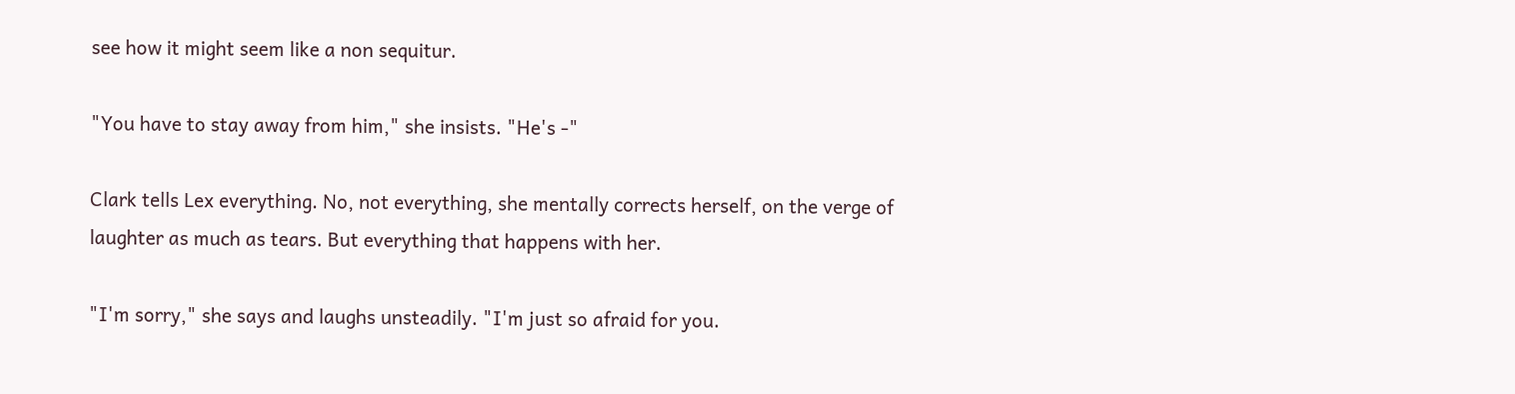see how it might seem like a non sequitur.

"You have to stay away from him," she insists. "He's -"

Clark tells Lex everything. No, not everything, she mentally corrects herself, on the verge of laughter as much as tears. But everything that happens with her.

"I'm sorry," she says and laughs unsteadily. "I'm just so afraid for you.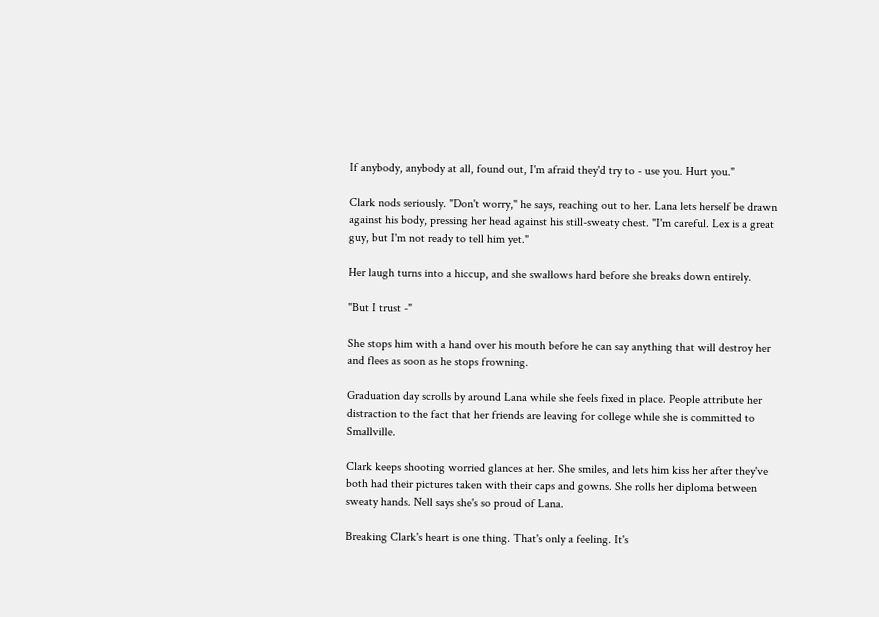If anybody, anybody at all, found out, I'm afraid they'd try to - use you. Hurt you."

Clark nods seriously. "Don't worry," he says, reaching out to her. Lana lets herself be drawn against his body, pressing her head against his still-sweaty chest. "I'm careful. Lex is a great guy, but I'm not ready to tell him yet."

Her laugh turns into a hiccup, and she swallows hard before she breaks down entirely.

"But I trust -"

She stops him with a hand over his mouth before he can say anything that will destroy her and flees as soon as he stops frowning.

Graduation day scrolls by around Lana while she feels fixed in place. People attribute her distraction to the fact that her friends are leaving for college while she is committed to Smallville.

Clark keeps shooting worried glances at her. She smiles, and lets him kiss her after they've both had their pictures taken with their caps and gowns. She rolls her diploma between sweaty hands. Nell says she's so proud of Lana.

Breaking Clark's heart is one thing. That's only a feeling. It's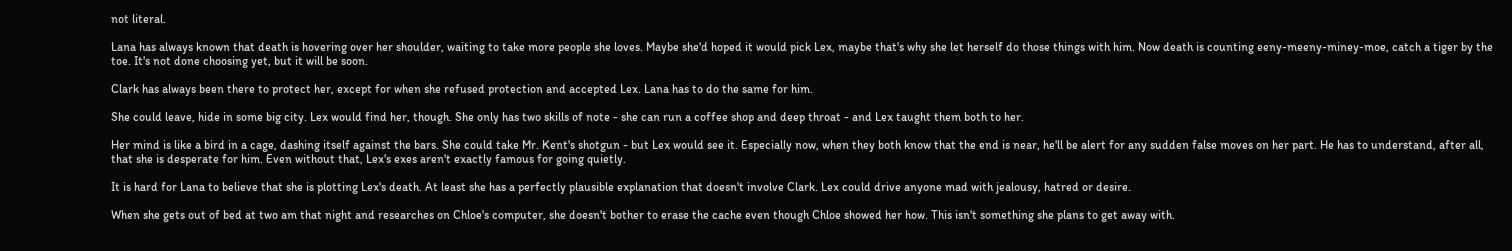not literal.

Lana has always known that death is hovering over her shoulder, waiting to take more people she loves. Maybe she'd hoped it would pick Lex, maybe that's why she let herself do those things with him. Now death is counting eeny-meeny-miney-moe, catch a tiger by the toe. It's not done choosing yet, but it will be soon.

Clark has always been there to protect her, except for when she refused protection and accepted Lex. Lana has to do the same for him.

She could leave, hide in some big city. Lex would find her, though. She only has two skills of note - she can run a coffee shop and deep throat - and Lex taught them both to her.

Her mind is like a bird in a cage, dashing itself against the bars. She could take Mr. Kent's shotgun - but Lex would see it. Especially now, when they both know that the end is near, he'll be alert for any sudden false moves on her part. He has to understand, after all, that she is desperate for him. Even without that, Lex's exes aren't exactly famous for going quietly.

It is hard for Lana to believe that she is plotting Lex's death. At least she has a perfectly plausible explanation that doesn't involve Clark. Lex could drive anyone mad with jealousy, hatred or desire.

When she gets out of bed at two am that night and researches on Chloe's computer, she doesn't bother to erase the cache even though Chloe showed her how. This isn't something she plans to get away with.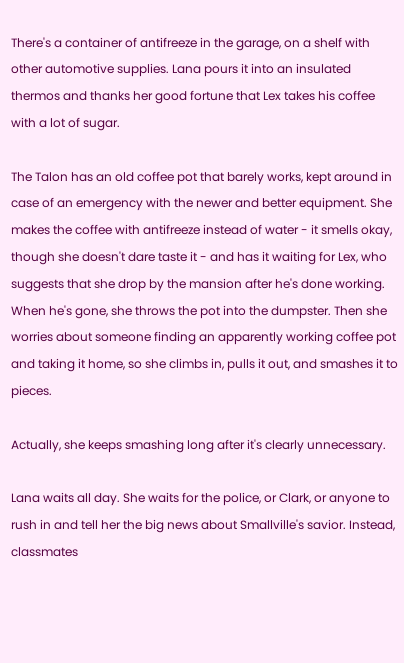There's a container of antifreeze in the garage, on a shelf with other automotive supplies. Lana pours it into an insulated thermos and thanks her good fortune that Lex takes his coffee with a lot of sugar.

The Talon has an old coffee pot that barely works, kept around in case of an emergency with the newer and better equipment. She makes the coffee with antifreeze instead of water - it smells okay, though she doesn't dare taste it - and has it waiting for Lex, who suggests that she drop by the mansion after he's done working. When he's gone, she throws the pot into the dumpster. Then she worries about someone finding an apparently working coffee pot and taking it home, so she climbs in, pulls it out, and smashes it to pieces.

Actually, she keeps smashing long after it's clearly unnecessary.

Lana waits all day. She waits for the police, or Clark, or anyone to rush in and tell her the big news about Smallville's savior. Instead, classmates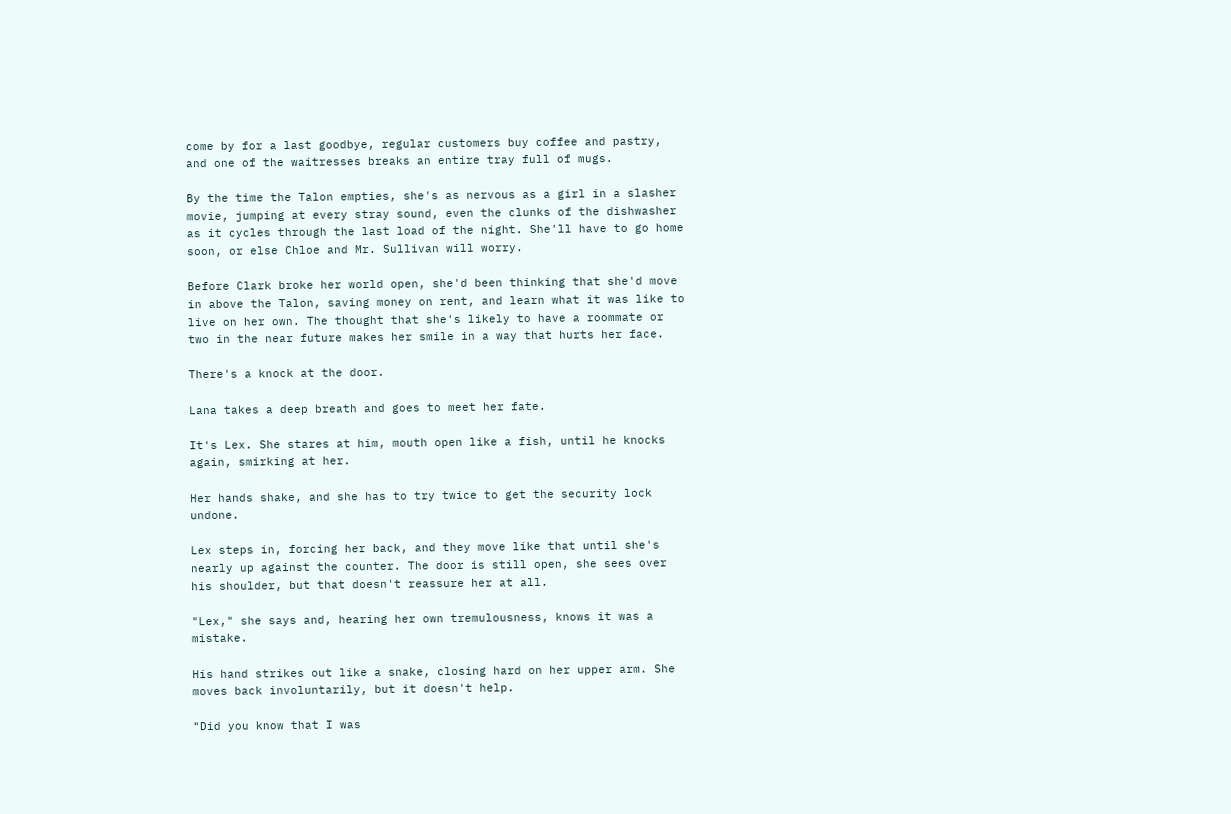come by for a last goodbye, regular customers buy coffee and pastry, and one of the waitresses breaks an entire tray full of mugs.

By the time the Talon empties, she's as nervous as a girl in a slasher movie, jumping at every stray sound, even the clunks of the dishwasher as it cycles through the last load of the night. She'll have to go home soon, or else Chloe and Mr. Sullivan will worry.

Before Clark broke her world open, she'd been thinking that she'd move in above the Talon, saving money on rent, and learn what it was like to live on her own. The thought that she's likely to have a roommate or two in the near future makes her smile in a way that hurts her face.

There's a knock at the door.

Lana takes a deep breath and goes to meet her fate.

It's Lex. She stares at him, mouth open like a fish, until he knocks again, smirking at her.

Her hands shake, and she has to try twice to get the security lock undone.

Lex steps in, forcing her back, and they move like that until she's nearly up against the counter. The door is still open, she sees over his shoulder, but that doesn't reassure her at all.

"Lex," she says and, hearing her own tremulousness, knows it was a mistake.

His hand strikes out like a snake, closing hard on her upper arm. She moves back involuntarily, but it doesn't help.

"Did you know that I was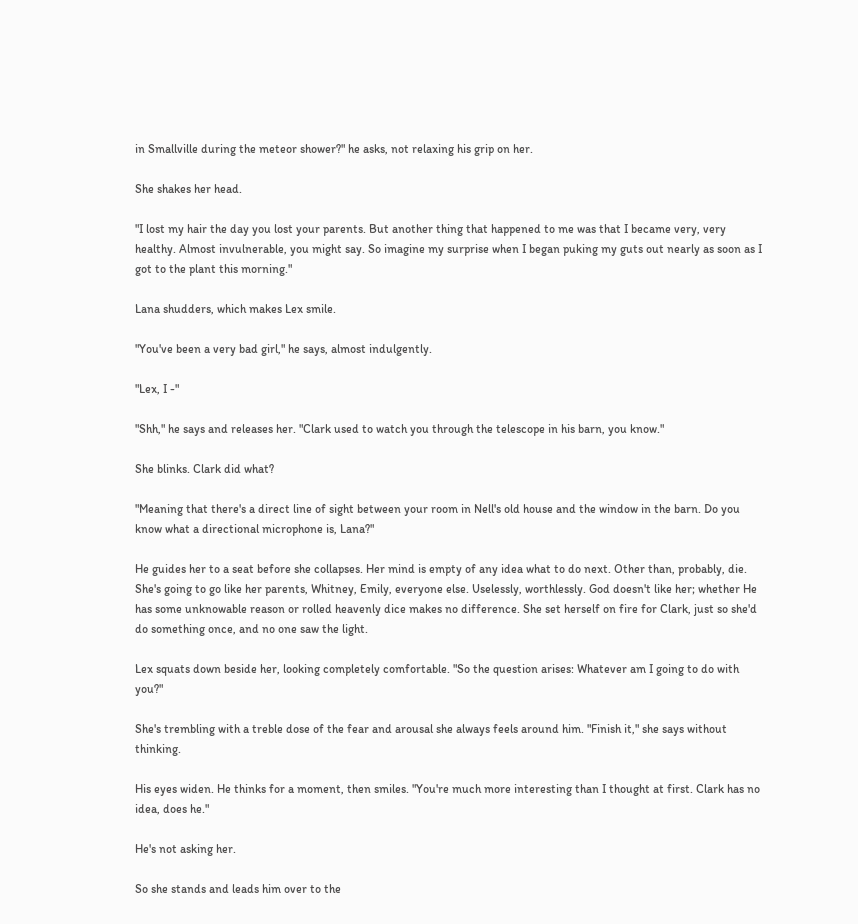in Smallville during the meteor shower?" he asks, not relaxing his grip on her.

She shakes her head.

"I lost my hair the day you lost your parents. But another thing that happened to me was that I became very, very healthy. Almost invulnerable, you might say. So imagine my surprise when I began puking my guts out nearly as soon as I got to the plant this morning."

Lana shudders, which makes Lex smile.

"You've been a very bad girl," he says, almost indulgently.

"Lex, I -"

"Shh," he says and releases her. "Clark used to watch you through the telescope in his barn, you know."

She blinks. Clark did what?

"Meaning that there's a direct line of sight between your room in Nell's old house and the window in the barn. Do you know what a directional microphone is, Lana?"

He guides her to a seat before she collapses. Her mind is empty of any idea what to do next. Other than, probably, die. She's going to go like her parents, Whitney, Emily, everyone else. Uselessly, worthlessly. God doesn't like her; whether He has some unknowable reason or rolled heavenly dice makes no difference. She set herself on fire for Clark, just so she'd do something once, and no one saw the light.

Lex squats down beside her, looking completely comfortable. "So the question arises: Whatever am I going to do with you?"

She's trembling with a treble dose of the fear and arousal she always feels around him. "Finish it," she says without thinking.

His eyes widen. He thinks for a moment, then smiles. "You're much more interesting than I thought at first. Clark has no idea, does he."

He's not asking her.

So she stands and leads him over to the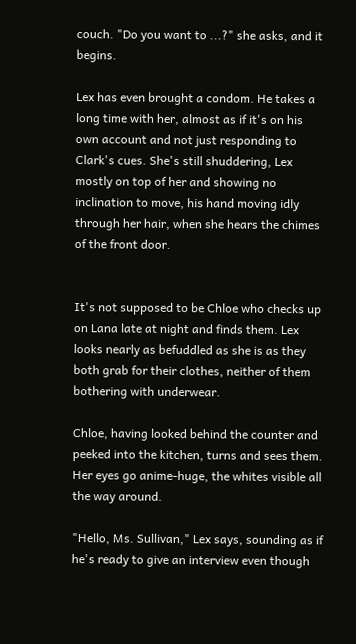couch. "Do you want to ...?" she asks, and it begins.

Lex has even brought a condom. He takes a long time with her, almost as if it's on his own account and not just responding to Clark's cues. She's still shuddering, Lex mostly on top of her and showing no inclination to move, his hand moving idly through her hair, when she hears the chimes of the front door.


It's not supposed to be Chloe who checks up on Lana late at night and finds them. Lex looks nearly as befuddled as she is as they both grab for their clothes, neither of them bothering with underwear.

Chloe, having looked behind the counter and peeked into the kitchen, turns and sees them. Her eyes go anime-huge, the whites visible all the way around.

"Hello, Ms. Sullivan," Lex says, sounding as if he's ready to give an interview even though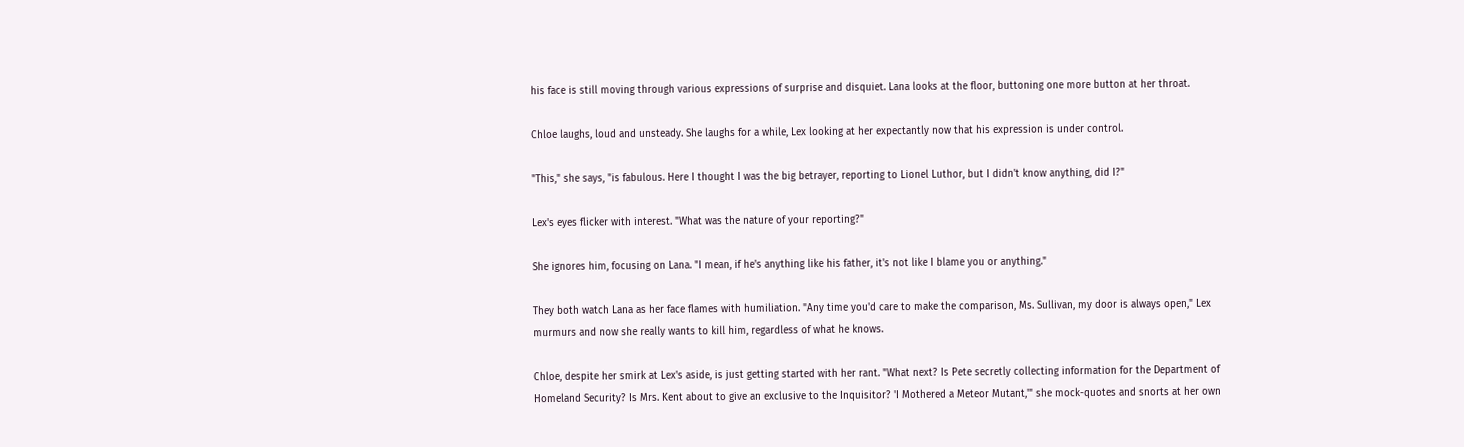his face is still moving through various expressions of surprise and disquiet. Lana looks at the floor, buttoning one more button at her throat.

Chloe laughs, loud and unsteady. She laughs for a while, Lex looking at her expectantly now that his expression is under control.

"This," she says, "is fabulous. Here I thought I was the big betrayer, reporting to Lionel Luthor, but I didn't know anything, did I?"

Lex's eyes flicker with interest. "What was the nature of your reporting?"

She ignores him, focusing on Lana. "I mean, if he's anything like his father, it's not like I blame you or anything."

They both watch Lana as her face flames with humiliation. "Any time you'd care to make the comparison, Ms. Sullivan, my door is always open," Lex murmurs and now she really wants to kill him, regardless of what he knows.

Chloe, despite her smirk at Lex's aside, is just getting started with her rant. "What next? Is Pete secretly collecting information for the Department of Homeland Security? Is Mrs. Kent about to give an exclusive to the Inquisitor? 'I Mothered a Meteor Mutant,'" she mock-quotes and snorts at her own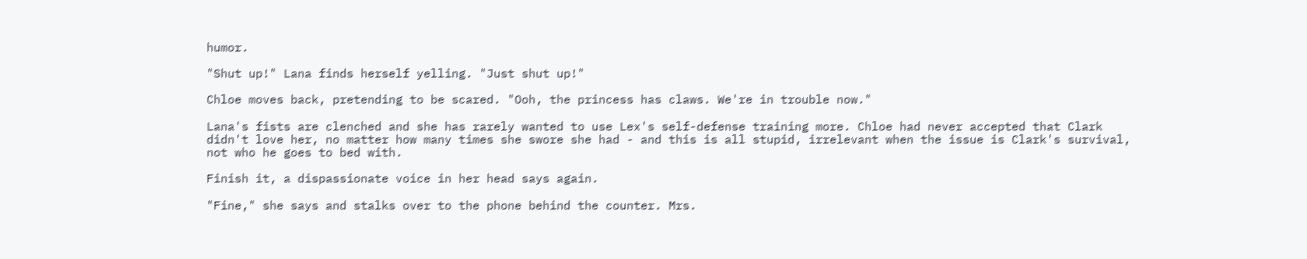humor.

"Shut up!" Lana finds herself yelling. "Just shut up!"

Chloe moves back, pretending to be scared. "Ooh, the princess has claws. We're in trouble now."

Lana's fists are clenched and she has rarely wanted to use Lex's self-defense training more. Chloe had never accepted that Clark didn't love her, no matter how many times she swore she had - and this is all stupid, irrelevant when the issue is Clark's survival, not who he goes to bed with.

Finish it, a dispassionate voice in her head says again.

"Fine," she says and stalks over to the phone behind the counter. Mrs.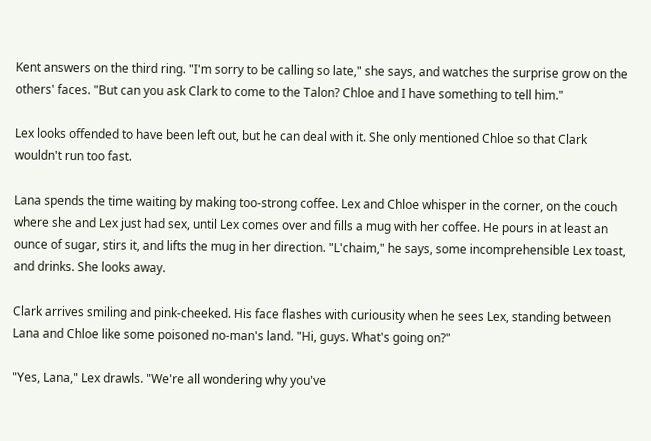Kent answers on the third ring. "I'm sorry to be calling so late," she says, and watches the surprise grow on the others' faces. "But can you ask Clark to come to the Talon? Chloe and I have something to tell him."

Lex looks offended to have been left out, but he can deal with it. She only mentioned Chloe so that Clark wouldn't run too fast.

Lana spends the time waiting by making too-strong coffee. Lex and Chloe whisper in the corner, on the couch where she and Lex just had sex, until Lex comes over and fills a mug with her coffee. He pours in at least an ounce of sugar, stirs it, and lifts the mug in her direction. "L'chaim," he says, some incomprehensible Lex toast, and drinks. She looks away.

Clark arrives smiling and pink-cheeked. His face flashes with curiousity when he sees Lex, standing between Lana and Chloe like some poisoned no-man's land. "Hi, guys. What's going on?"

"Yes, Lana," Lex drawls. "We're all wondering why you've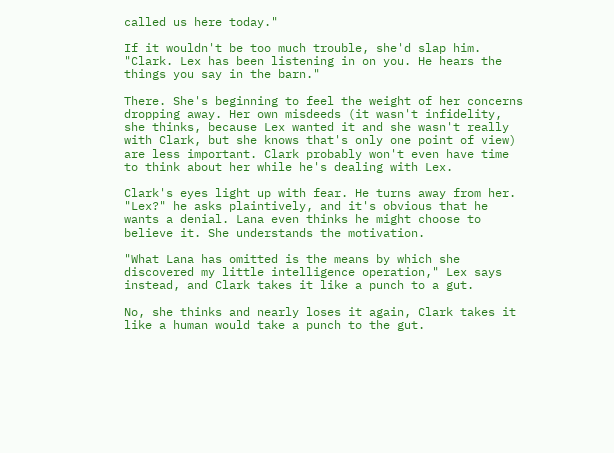called us here today."

If it wouldn't be too much trouble, she'd slap him. "Clark. Lex has been listening in on you. He hears the things you say in the barn."

There. She's beginning to feel the weight of her concerns dropping away. Her own misdeeds (it wasn't infidelity, she thinks, because Lex wanted it and she wasn't really with Clark, but she knows that's only one point of view) are less important. Clark probably won't even have time to think about her while he's dealing with Lex.

Clark's eyes light up with fear. He turns away from her. "Lex?" he asks plaintively, and it's obvious that he wants a denial. Lana even thinks he might choose to believe it. She understands the motivation.

"What Lana has omitted is the means by which she discovered my little intelligence operation," Lex says instead, and Clark takes it like a punch to a gut.

No, she thinks and nearly loses it again, Clark takes it like a human would take a punch to the gut.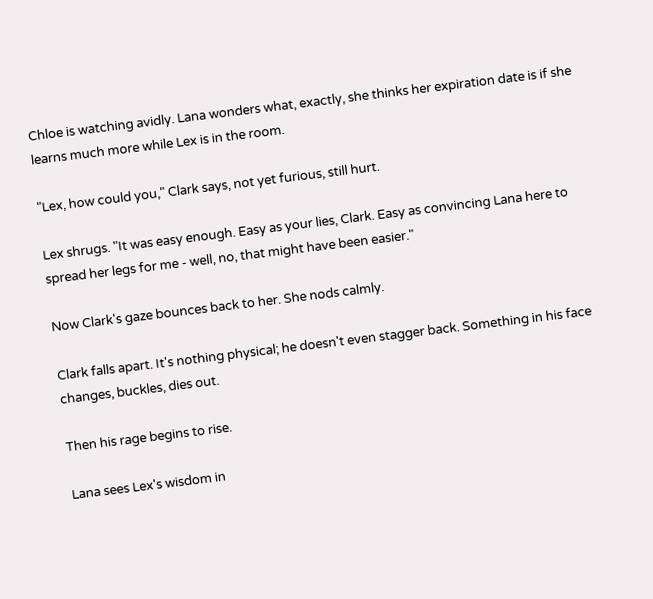Chloe is watching avidly. Lana wonders what, exactly, she thinks her expiration date is if she learns much more while Lex is in the room.

"Lex, how could you," Clark says, not yet furious, still hurt.

Lex shrugs. "It was easy enough. Easy as your lies, Clark. Easy as convincing Lana here to spread her legs for me - well, no, that might have been easier."

Now Clark's gaze bounces back to her. She nods calmly.

Clark falls apart. It's nothing physical; he doesn't even stagger back. Something in his face changes, buckles, dies out.

Then his rage begins to rise.

Lana sees Lex's wisdom in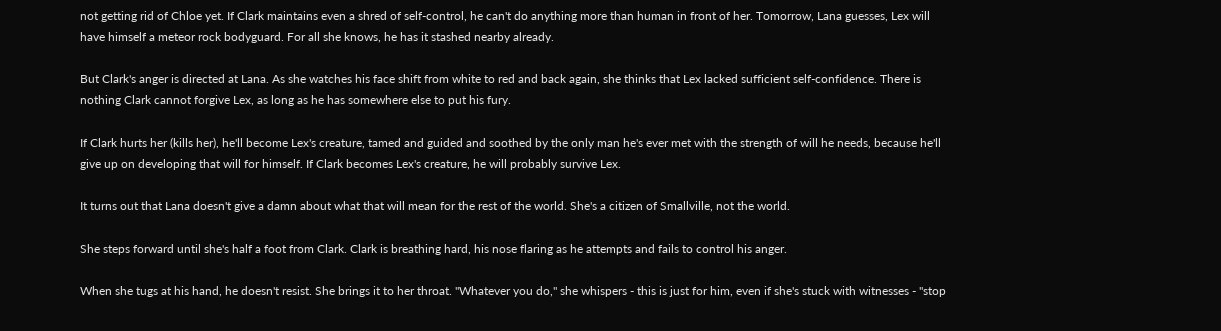not getting rid of Chloe yet. If Clark maintains even a shred of self-control, he can't do anything more than human in front of her. Tomorrow, Lana guesses, Lex will have himself a meteor rock bodyguard. For all she knows, he has it stashed nearby already.

But Clark's anger is directed at Lana. As she watches his face shift from white to red and back again, she thinks that Lex lacked sufficient self-confidence. There is nothing Clark cannot forgive Lex, as long as he has somewhere else to put his fury.

If Clark hurts her (kills her), he'll become Lex's creature, tamed and guided and soothed by the only man he's ever met with the strength of will he needs, because he'll give up on developing that will for himself. If Clark becomes Lex's creature, he will probably survive Lex.

It turns out that Lana doesn't give a damn about what that will mean for the rest of the world. She's a citizen of Smallville, not the world.

She steps forward until she's half a foot from Clark. Clark is breathing hard, his nose flaring as he attempts and fails to control his anger.

When she tugs at his hand, he doesn't resist. She brings it to her throat. "Whatever you do," she whispers - this is just for him, even if she's stuck with witnesses - "stop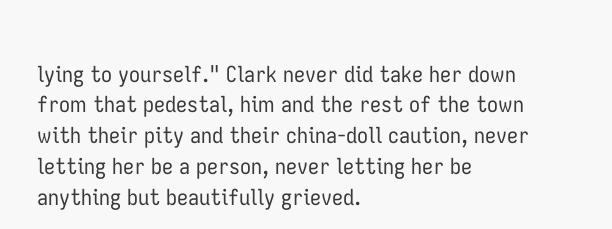lying to yourself." Clark never did take her down from that pedestal, him and the rest of the town with their pity and their china-doll caution, never letting her be a person, never letting her be anything but beautifully grieved.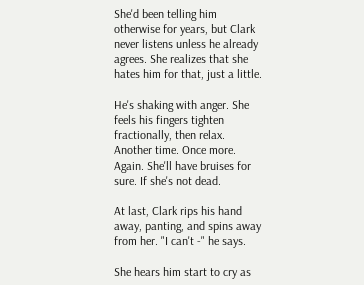She'd been telling him otherwise for years, but Clark never listens unless he already agrees. She realizes that she hates him for that, just a little.

He's shaking with anger. She feels his fingers tighten fractionally, then relax. Another time. Once more. Again. She'll have bruises for sure. If she's not dead.

At last, Clark rips his hand away, panting, and spins away from her. "I can't -" he says.

She hears him start to cry as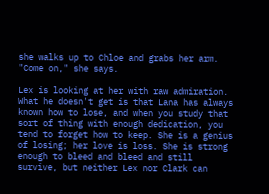she walks up to Chloe and grabs her arm. "Come on," she says.

Lex is looking at her with raw admiration. What he doesn't get is that Lana has always known how to lose, and when you study that sort of thing with enough dedication, you tend to forget how to keep. She is a genius of losing; her love is loss. She is strong enough to bleed and bleed and still survive, but neither Lex nor Clark can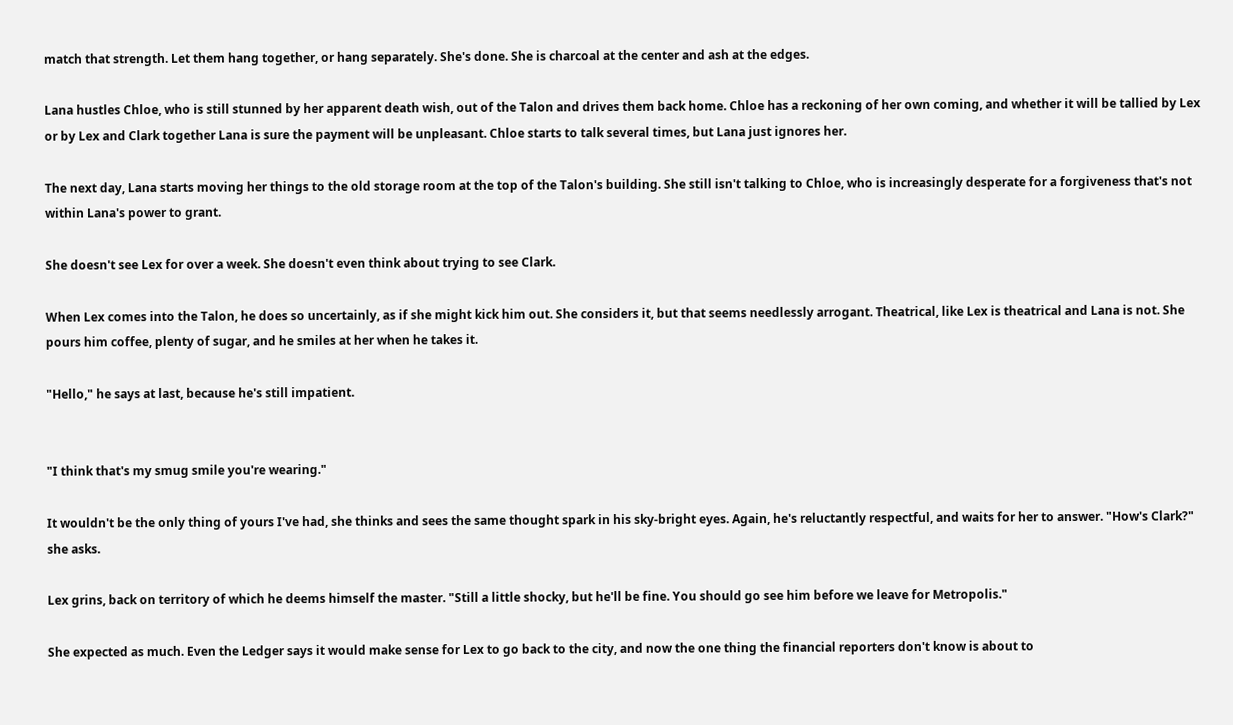match that strength. Let them hang together, or hang separately. She's done. She is charcoal at the center and ash at the edges.

Lana hustles Chloe, who is still stunned by her apparent death wish, out of the Talon and drives them back home. Chloe has a reckoning of her own coming, and whether it will be tallied by Lex or by Lex and Clark together Lana is sure the payment will be unpleasant. Chloe starts to talk several times, but Lana just ignores her.

The next day, Lana starts moving her things to the old storage room at the top of the Talon's building. She still isn't talking to Chloe, who is increasingly desperate for a forgiveness that's not within Lana's power to grant.

She doesn't see Lex for over a week. She doesn't even think about trying to see Clark.

When Lex comes into the Talon, he does so uncertainly, as if she might kick him out. She considers it, but that seems needlessly arrogant. Theatrical, like Lex is theatrical and Lana is not. She pours him coffee, plenty of sugar, and he smiles at her when he takes it.

"Hello," he says at last, because he's still impatient.


"I think that's my smug smile you're wearing."

It wouldn't be the only thing of yours I've had, she thinks and sees the same thought spark in his sky-bright eyes. Again, he's reluctantly respectful, and waits for her to answer. "How's Clark?" she asks.

Lex grins, back on territory of which he deems himself the master. "Still a little shocky, but he'll be fine. You should go see him before we leave for Metropolis."

She expected as much. Even the Ledger says it would make sense for Lex to go back to the city, and now the one thing the financial reporters don't know is about to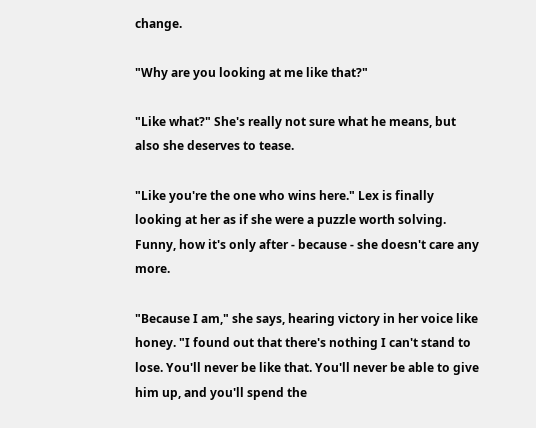change.

"Why are you looking at me like that?"

"Like what?" She's really not sure what he means, but also she deserves to tease.

"Like you're the one who wins here." Lex is finally looking at her as if she were a puzzle worth solving. Funny, how it's only after - because - she doesn't care any more.

"Because I am," she says, hearing victory in her voice like honey. "I found out that there's nothing I can't stand to lose. You'll never be like that. You'll never be able to give him up, and you'll spend the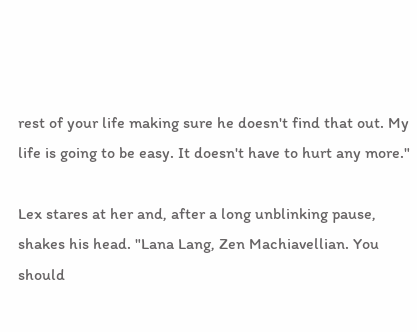rest of your life making sure he doesn't find that out. My life is going to be easy. It doesn't have to hurt any more."

Lex stares at her and, after a long unblinking pause, shakes his head. "Lana Lang, Zen Machiavellian. You should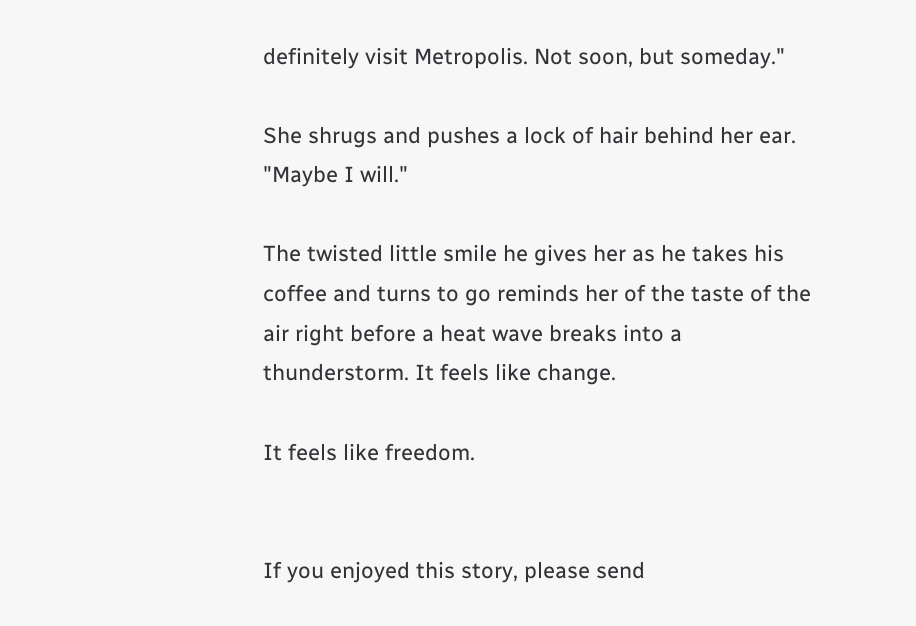definitely visit Metropolis. Not soon, but someday."

She shrugs and pushes a lock of hair behind her ear. "Maybe I will."

The twisted little smile he gives her as he takes his coffee and turns to go reminds her of the taste of the air right before a heat wave breaks into a thunderstorm. It feels like change.

It feels like freedom.


If you enjoyed this story, please send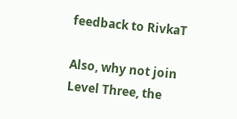feedback to RivkaT

Also, why not join Level Three, the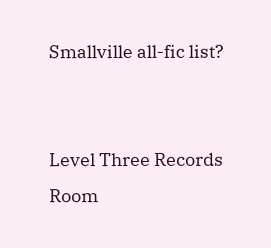Smallville all-fic list?


Level Three Records Room